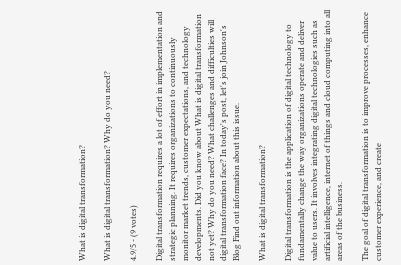What is digital transformation?

What is digital transformation? Why do you need?

4.9/5 - (9 votes)

Digital transformation requires a lot of effort in implementation and strategic planning. It requires organizations to continuously monitor market trends, customer expectations, and technology developments. Did you know about What is digital transformation not yet? Why do you need? What challenges and difficulties will digital transformation face? In today's post, let's join Johnson's Blog Find out information about this issue.

What is digital transformation?

Digital transformation is the application of digital technology to fundamentally change the way organizations operate and deliver value to users. It involves integrating digital technologies such as artificial intelligence, internet of things and cloud computing into all areas of the business.

The goal of digital transformation is to improve processes, enhance customer experience, and create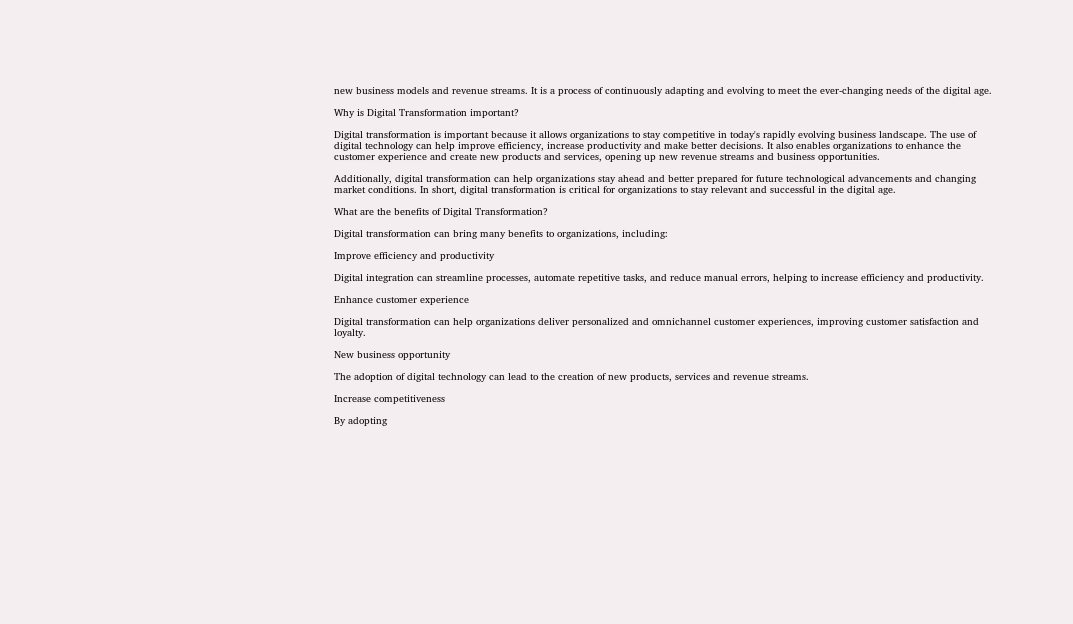new business models and revenue streams. It is a process of continuously adapting and evolving to meet the ever-changing needs of the digital age.

Why is Digital Transformation important?

Digital transformation is important because it allows organizations to stay competitive in today's rapidly evolving business landscape. The use of digital technology can help improve efficiency, increase productivity and make better decisions. It also enables organizations to enhance the customer experience and create new products and services, opening up new revenue streams and business opportunities.

Additionally, digital transformation can help organizations stay ahead and better prepared for future technological advancements and changing market conditions. In short, digital transformation is critical for organizations to stay relevant and successful in the digital age.

What are the benefits of Digital Transformation?

Digital transformation can bring many benefits to organizations, including:

Improve efficiency and productivity

Digital integration can streamline processes, automate repetitive tasks, and reduce manual errors, helping to increase efficiency and productivity.

Enhance customer experience

Digital transformation can help organizations deliver personalized and omnichannel customer experiences, improving customer satisfaction and loyalty.

New business opportunity

The adoption of digital technology can lead to the creation of new products, services and revenue streams.

Increase competitiveness

By adopting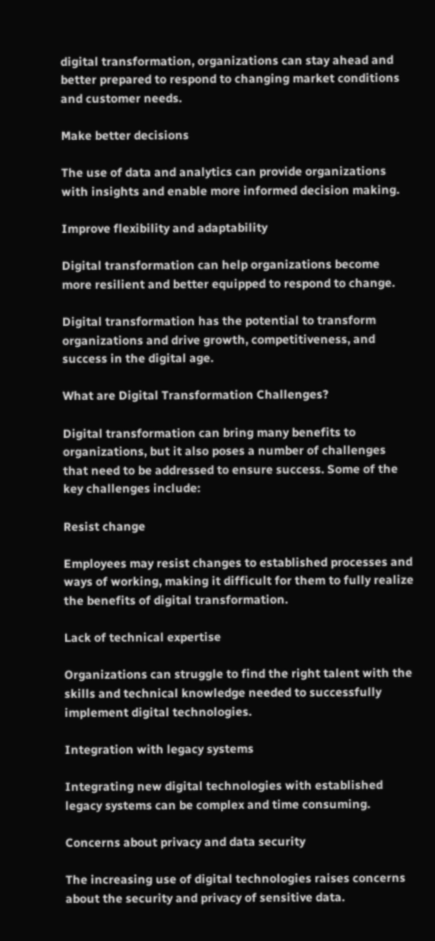digital transformation, organizations can stay ahead and better prepared to respond to changing market conditions and customer needs.

Make better decisions

The use of data and analytics can provide organizations with insights and enable more informed decision making.

Improve flexibility and adaptability

Digital transformation can help organizations become more resilient and better equipped to respond to change.

Digital transformation has the potential to transform organizations and drive growth, competitiveness, and success in the digital age.

What are Digital Transformation Challenges?

Digital transformation can bring many benefits to organizations, but it also poses a number of challenges that need to be addressed to ensure success. Some of the key challenges include:

Resist change

Employees may resist changes to established processes and ways of working, making it difficult for them to fully realize the benefits of digital transformation.

Lack of technical expertise

Organizations can struggle to find the right talent with the skills and technical knowledge needed to successfully implement digital technologies.

Integration with legacy systems

Integrating new digital technologies with established legacy systems can be complex and time consuming.

Concerns about privacy and data security

The increasing use of digital technologies raises concerns about the security and privacy of sensitive data.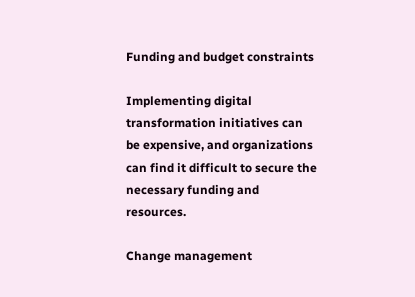Funding and budget constraints

Implementing digital transformation initiatives can be expensive, and organizations can find it difficult to secure the necessary funding and resources.

Change management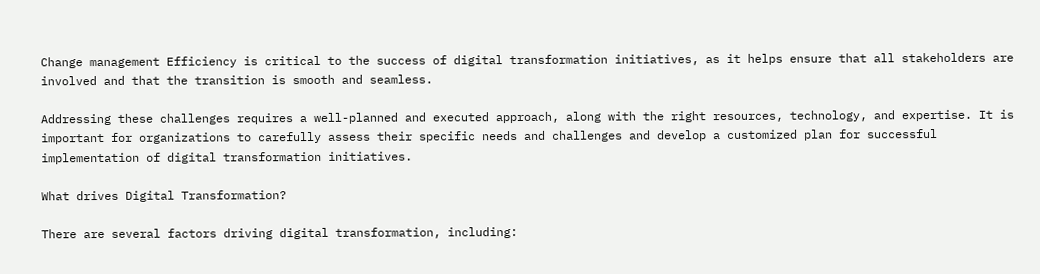Change management Efficiency is critical to the success of digital transformation initiatives, as it helps ensure that all stakeholders are involved and that the transition is smooth and seamless.

Addressing these challenges requires a well-planned and executed approach, along with the right resources, technology, and expertise. It is important for organizations to carefully assess their specific needs and challenges and develop a customized plan for successful implementation of digital transformation initiatives.

What drives Digital Transformation?

There are several factors driving digital transformation, including: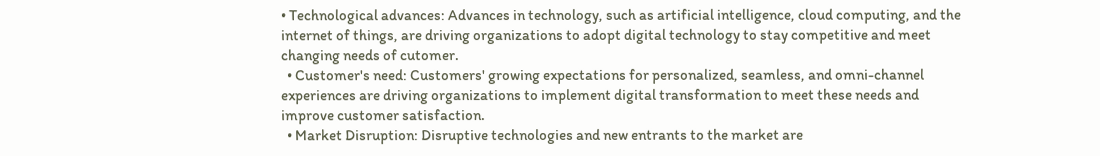• Technological advances: Advances in technology, such as artificial intelligence, cloud computing, and the internet of things, are driving organizations to adopt digital technology to stay competitive and meet changing needs of cutomer.
  • Customer's need: Customers' growing expectations for personalized, seamless, and omni-channel experiences are driving organizations to implement digital transformation to meet these needs and improve customer satisfaction.
  • Market Disruption: Disruptive technologies and new entrants to the market are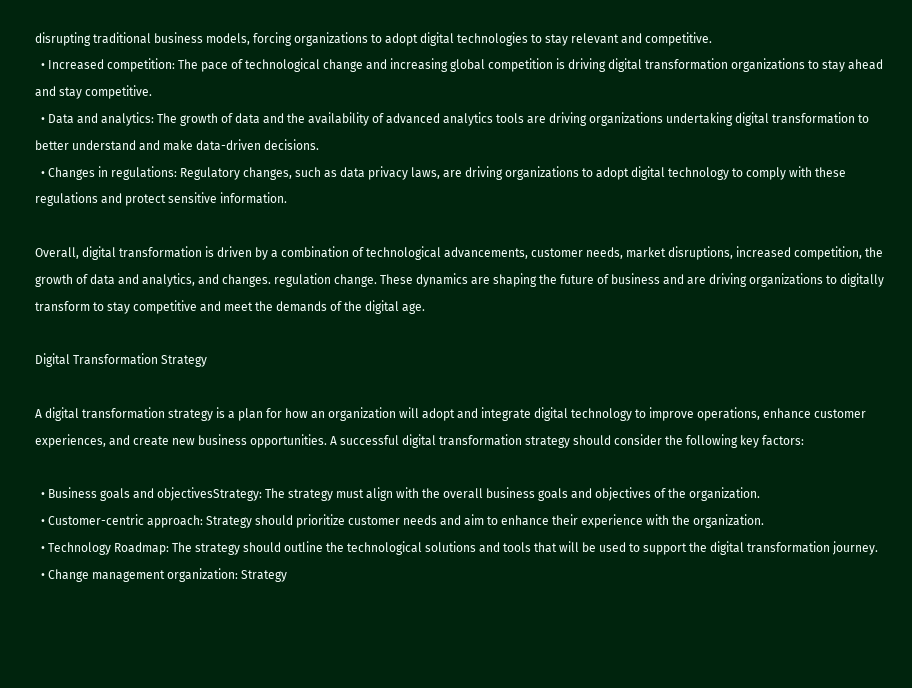disrupting traditional business models, forcing organizations to adopt digital technologies to stay relevant and competitive.
  • Increased competition: The pace of technological change and increasing global competition is driving digital transformation organizations to stay ahead and stay competitive.
  • Data and analytics: The growth of data and the availability of advanced analytics tools are driving organizations undertaking digital transformation to better understand and make data-driven decisions.
  • Changes in regulations: Regulatory changes, such as data privacy laws, are driving organizations to adopt digital technology to comply with these regulations and protect sensitive information.

Overall, digital transformation is driven by a combination of technological advancements, customer needs, market disruptions, increased competition, the growth of data and analytics, and changes. regulation change. These dynamics are shaping the future of business and are driving organizations to digitally transform to stay competitive and meet the demands of the digital age.

Digital Transformation Strategy

A digital transformation strategy is a plan for how an organization will adopt and integrate digital technology to improve operations, enhance customer experiences, and create new business opportunities. A successful digital transformation strategy should consider the following key factors:

  • Business goals and objectivesStrategy: The strategy must align with the overall business goals and objectives of the organization.
  • Customer-centric approach: Strategy should prioritize customer needs and aim to enhance their experience with the organization.
  • Technology Roadmap: The strategy should outline the technological solutions and tools that will be used to support the digital transformation journey.
  • Change management organization: Strategy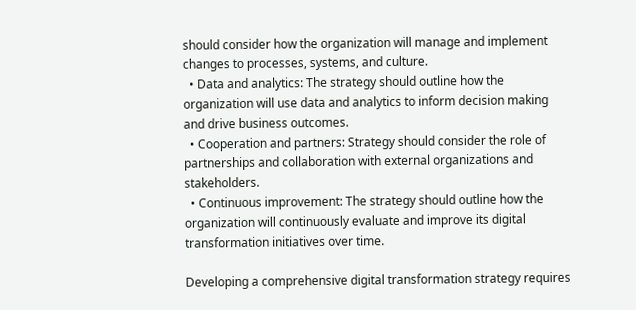should consider how the organization will manage and implement changes to processes, systems, and culture.
  • Data and analytics: The strategy should outline how the organization will use data and analytics to inform decision making and drive business outcomes.
  • Cooperation and partners: Strategy should consider the role of partnerships and collaboration with external organizations and stakeholders.
  • Continuous improvement: The strategy should outline how the organization will continuously evaluate and improve its digital transformation initiatives over time.

Developing a comprehensive digital transformation strategy requires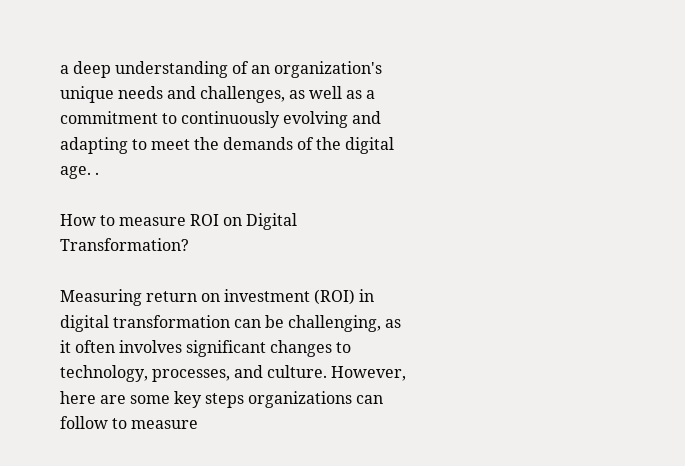a deep understanding of an organization's unique needs and challenges, as well as a commitment to continuously evolving and adapting to meet the demands of the digital age. .

How to measure ROI on Digital Transformation?

Measuring return on investment (ROI) in digital transformation can be challenging, as it often involves significant changes to technology, processes, and culture. However, here are some key steps organizations can follow to measure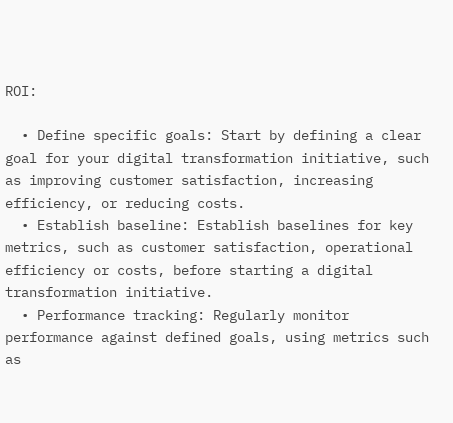ROI:

  • Define specific goals: Start by defining a clear goal for your digital transformation initiative, such as improving customer satisfaction, increasing efficiency, or reducing costs.
  • Establish baseline: Establish baselines for key metrics, such as customer satisfaction, operational efficiency or costs, before starting a digital transformation initiative.
  • Performance tracking: Regularly monitor performance against defined goals, using metrics such as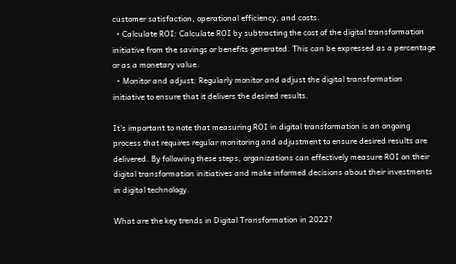customer satisfaction, operational efficiency, and costs.
  • Calculate ROI: Calculate ROI by subtracting the cost of the digital transformation initiative from the savings or benefits generated. This can be expressed as a percentage or as a monetary value.
  • Monitor and adjust: Regularly monitor and adjust the digital transformation initiative to ensure that it delivers the desired results.

It's important to note that measuring ROI in digital transformation is an ongoing process that requires regular monitoring and adjustment to ensure desired results are delivered. By following these steps, organizations can effectively measure ROI on their digital transformation initiatives and make informed decisions about their investments in digital technology.

What are the key trends in Digital Transformation in 2022?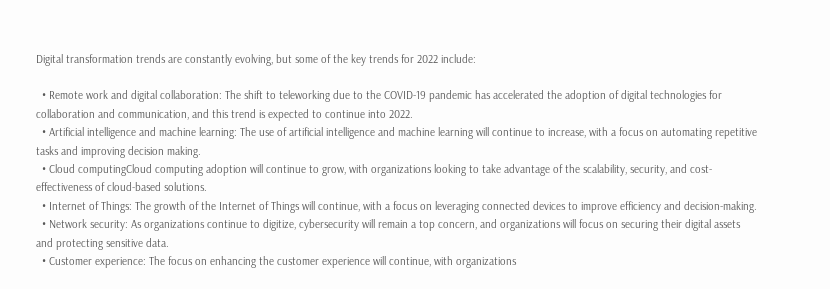Digital transformation trends are constantly evolving, but some of the key trends for 2022 include:

  • Remote work and digital collaboration: The shift to teleworking due to the COVID-19 pandemic has accelerated the adoption of digital technologies for collaboration and communication, and this trend is expected to continue into 2022.
  • Artificial intelligence and machine learning: The use of artificial intelligence and machine learning will continue to increase, with a focus on automating repetitive tasks and improving decision making.
  • Cloud computingCloud computing adoption will continue to grow, with organizations looking to take advantage of the scalability, security, and cost-effectiveness of cloud-based solutions.
  • Internet of Things: The growth of the Internet of Things will continue, with a focus on leveraging connected devices to improve efficiency and decision-making.
  • Network security: As organizations continue to digitize, cybersecurity will remain a top concern, and organizations will focus on securing their digital assets and protecting sensitive data.
  • Customer experience: The focus on enhancing the customer experience will continue, with organizations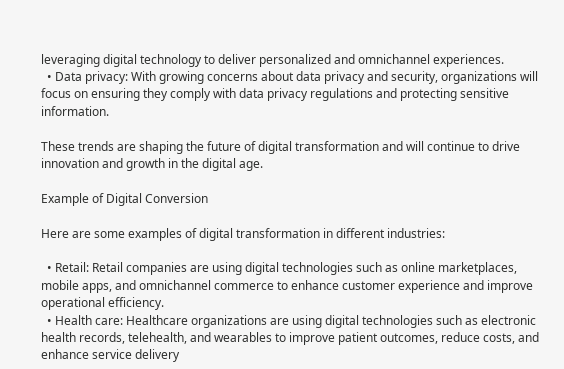leveraging digital technology to deliver personalized and omnichannel experiences.
  • Data privacy: With growing concerns about data privacy and security, organizations will focus on ensuring they comply with data privacy regulations and protecting sensitive information.

These trends are shaping the future of digital transformation and will continue to drive innovation and growth in the digital age.

Example of Digital Conversion

Here are some examples of digital transformation in different industries:

  • Retail: Retail companies are using digital technologies such as online marketplaces, mobile apps, and omnichannel commerce to enhance customer experience and improve operational efficiency.
  • Health care: Healthcare organizations are using digital technologies such as electronic health records, telehealth, and wearables to improve patient outcomes, reduce costs, and enhance service delivery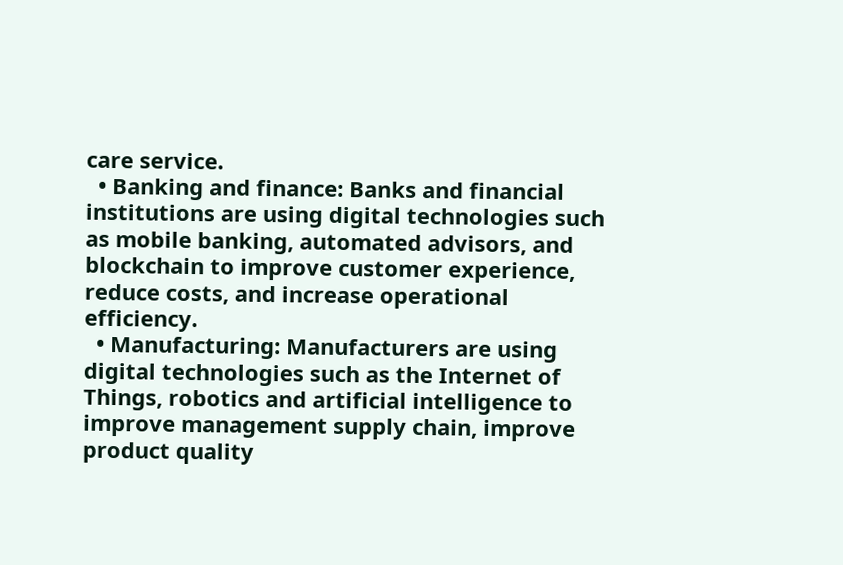care service.
  • Banking and finance: Banks and financial institutions are using digital technologies such as mobile banking, automated advisors, and blockchain to improve customer experience, reduce costs, and increase operational efficiency.
  • Manufacturing: Manufacturers are using digital technologies such as the Internet of Things, robotics and artificial intelligence to improve management supply chain, improve product quality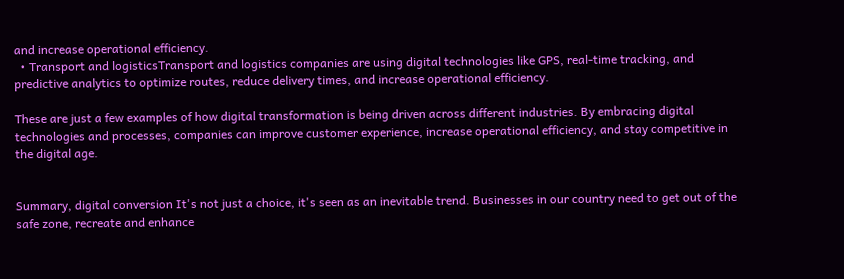and increase operational efficiency.
  • Transport and logisticsTransport and logistics companies are using digital technologies like GPS, real-time tracking, and predictive analytics to optimize routes, reduce delivery times, and increase operational efficiency.

These are just a few examples of how digital transformation is being driven across different industries. By embracing digital technologies and processes, companies can improve customer experience, increase operational efficiency, and stay competitive in the digital age.


Summary, digital conversion It's not just a choice, it's seen as an inevitable trend. Businesses in our country need to get out of the safe zone, recreate and enhance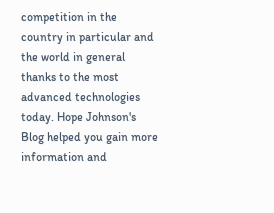competition in the country in particular and the world in general thanks to the most advanced technologies today. Hope Johnson's Blog helped you gain more information and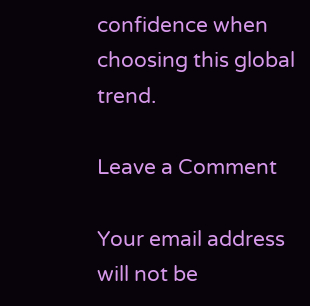confidence when choosing this global trend.

Leave a Comment

Your email address will not be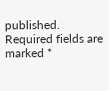published. Required fields are marked *